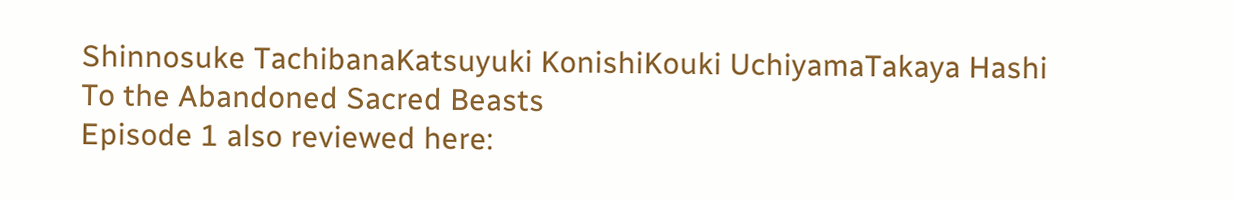Shinnosuke TachibanaKatsuyuki KonishiKouki UchiyamaTakaya Hashi
To the Abandoned Sacred Beasts
Episode 1 also reviewed here: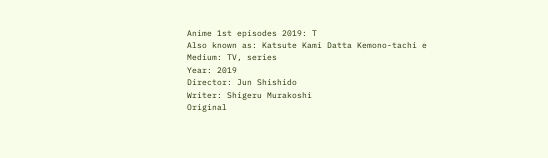Anime 1st episodes 2019: T
Also known as: Katsute Kami Datta Kemono-tachi e
Medium: TV, series
Year: 2019
Director: Jun Shishido
Writer: Shigeru Murakoshi
Original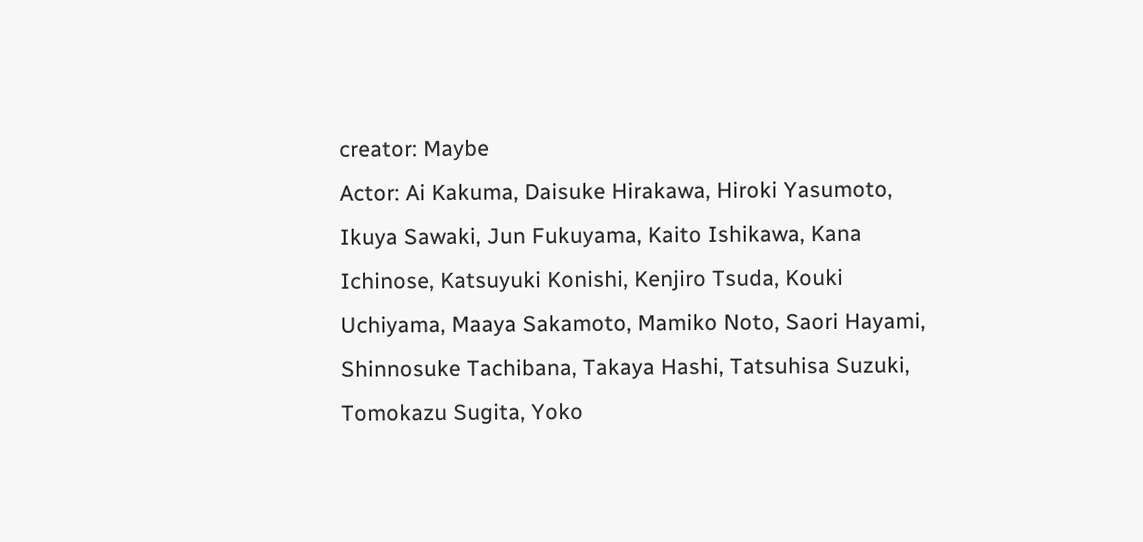creator: Maybe
Actor: Ai Kakuma, Daisuke Hirakawa, Hiroki Yasumoto, Ikuya Sawaki, Jun Fukuyama, Kaito Ishikawa, Kana Ichinose, Katsuyuki Konishi, Kenjiro Tsuda, Kouki Uchiyama, Maaya Sakamoto, Mamiko Noto, Saori Hayami, Shinnosuke Tachibana, Takaya Hashi, Tatsuhisa Suzuki, Tomokazu Sugita, Yoko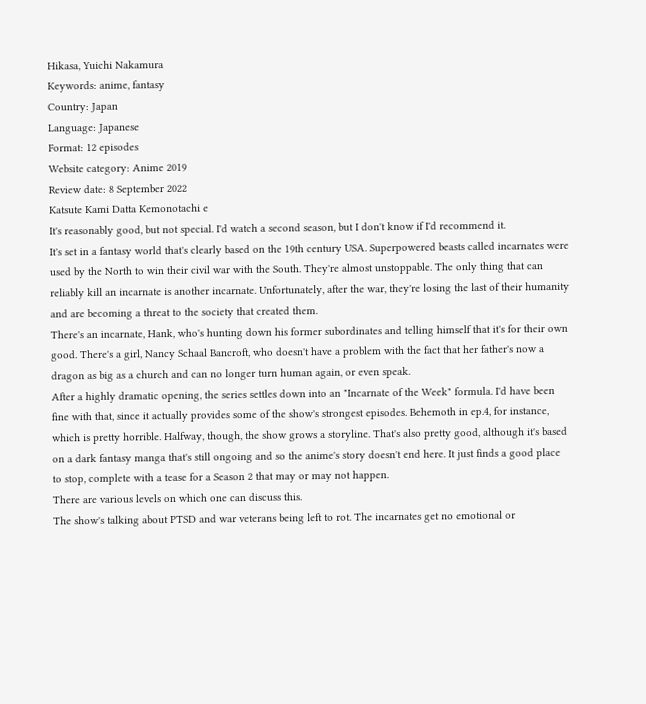Hikasa, Yuichi Nakamura
Keywords: anime, fantasy
Country: Japan
Language: Japanese
Format: 12 episodes
Website category: Anime 2019
Review date: 8 September 2022
Katsute Kami Datta Kemonotachi e
It's reasonably good, but not special. I'd watch a second season, but I don't know if I'd recommend it.
It's set in a fantasy world that's clearly based on the 19th century USA. Superpowered beasts called incarnates were used by the North to win their civil war with the South. They're almost unstoppable. The only thing that can reliably kill an incarnate is another incarnate. Unfortunately, after the war, they're losing the last of their humanity and are becoming a threat to the society that created them.
There's an incarnate, Hank, who's hunting down his former subordinates and telling himself that it's for their own good. There's a girl, Nancy Schaal Bancroft, who doesn't have a problem with the fact that her father's now a dragon as big as a church and can no longer turn human again, or even speak.
After a highly dramatic opening, the series settles down into an "Incarnate of the Week" formula. I'd have been fine with that, since it actually provides some of the show's strongest episodes. Behemoth in ep.4, for instance, which is pretty horrible. Halfway, though, the show grows a storyline. That's also pretty good, although it's based on a dark fantasy manga that's still ongoing and so the anime's story doesn't end here. It just finds a good place to stop, complete with a tease for a Season 2 that may or may not happen.
There are various levels on which one can discuss this.
The show's talking about PTSD and war veterans being left to rot. The incarnates get no emotional or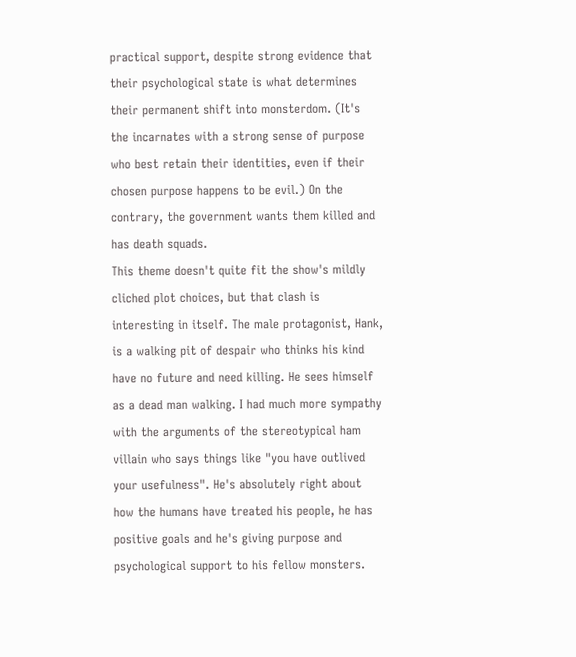practical support, despite strong evidence that their psychological state is what determines their permanent shift into monsterdom. (It's the incarnates with a strong sense of purpose who best retain their identities, even if their chosen purpose happens to be evil.) On the contrary, the government wants them killed and has death squads.
This theme doesn't quite fit the show's mildly cliched plot choices, but that clash is interesting in itself. The male protagonist, Hank, is a walking pit of despair who thinks his kind have no future and need killing. He sees himself as a dead man walking. I had much more sympathy with the arguments of the stereotypical ham villain who says things like "you have outlived your usefulness". He's absolutely right about how the humans have treated his people, he has positive goals and he's giving purpose and psychological support to his fellow monsters.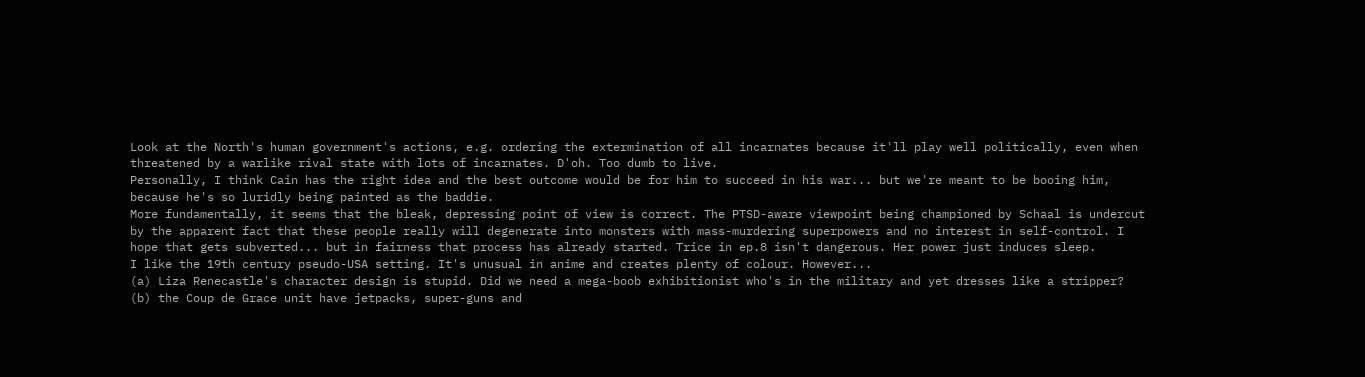Look at the North's human government's actions, e.g. ordering the extermination of all incarnates because it'll play well politically, even when threatened by a warlike rival state with lots of incarnates. D'oh. Too dumb to live.
Personally, I think Cain has the right idea and the best outcome would be for him to succeed in his war... but we're meant to be booing him, because he's so luridly being painted as the baddie.
More fundamentally, it seems that the bleak, depressing point of view is correct. The PTSD-aware viewpoint being championed by Schaal is undercut by the apparent fact that these people really will degenerate into monsters with mass-murdering superpowers and no interest in self-control. I hope that gets subverted... but in fairness that process has already started. Trice in ep.8 isn't dangerous. Her power just induces sleep.
I like the 19th century pseudo-USA setting. It's unusual in anime and creates plenty of colour. However...
(a) Liza Renecastle's character design is stupid. Did we need a mega-boob exhibitionist who's in the military and yet dresses like a stripper?
(b) the Coup de Grace unit have jetpacks, super-guns and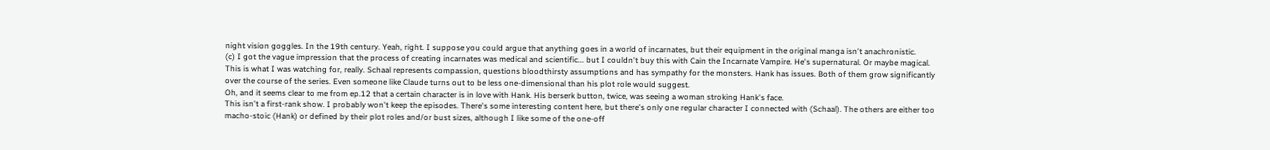night vision goggles. In the 19th century. Yeah, right. I suppose you could argue that anything goes in a world of incarnates, but their equipment in the original manga isn't anachronistic.
(c) I got the vague impression that the process of creating incarnates was medical and scientific... but I couldn't buy this with Cain the Incarnate Vampire. He's supernatural. Or maybe magical.
This is what I was watching for, really. Schaal represents compassion, questions bloodthirsty assumptions and has sympathy for the monsters. Hank has issues. Both of them grow significantly over the course of the series. Even someone like Claude turns out to be less one-dimensional than his plot role would suggest.
Oh, and it seems clear to me from ep.12 that a certain character is in love with Hank. His berserk button, twice, was seeing a woman stroking Hank's face.
This isn't a first-rank show. I probably won't keep the episodes. There's some interesting content here, but there's only one regular character I connected with (Schaal). The others are either too macho-stoic (Hank) or defined by their plot roles and/or bust sizes, although I like some of the one-off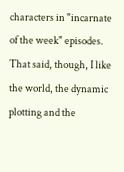characters in "incarnate of the week" episodes.
That said, though, I like the world, the dynamic plotting and the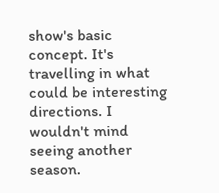show's basic concept. It's travelling in what could be interesting directions. I wouldn't mind seeing another season.